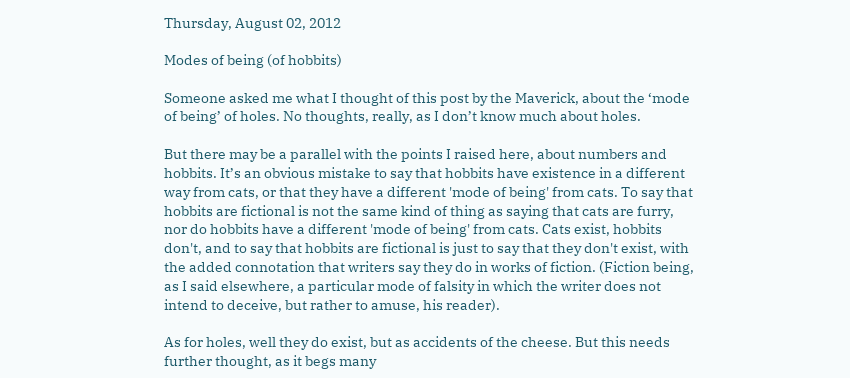Thursday, August 02, 2012

Modes of being (of hobbits)

Someone asked me what I thought of this post by the Maverick, about the ‘mode of being’ of holes. No thoughts, really, as I don’t know much about holes.

But there may be a parallel with the points I raised here, about numbers and hobbits. It’s an obvious mistake to say that hobbits have existence in a different way from cats, or that they have a different 'mode of being' from cats. To say that hobbits are fictional is not the same kind of thing as saying that cats are furry, nor do hobbits have a different 'mode of being' from cats. Cats exist, hobbits don't, and to say that hobbits are fictional is just to say that they don't exist, with the added connotation that writers say they do in works of fiction. (Fiction being, as I said elsewhere, a particular mode of falsity in which the writer does not intend to deceive, but rather to amuse, his reader).

As for holes, well they do exist, but as accidents of the cheese. But this needs further thought, as it begs many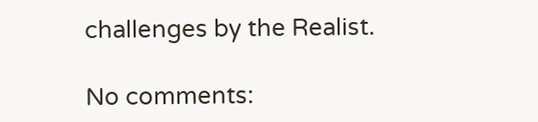challenges by the Realist.

No comments: